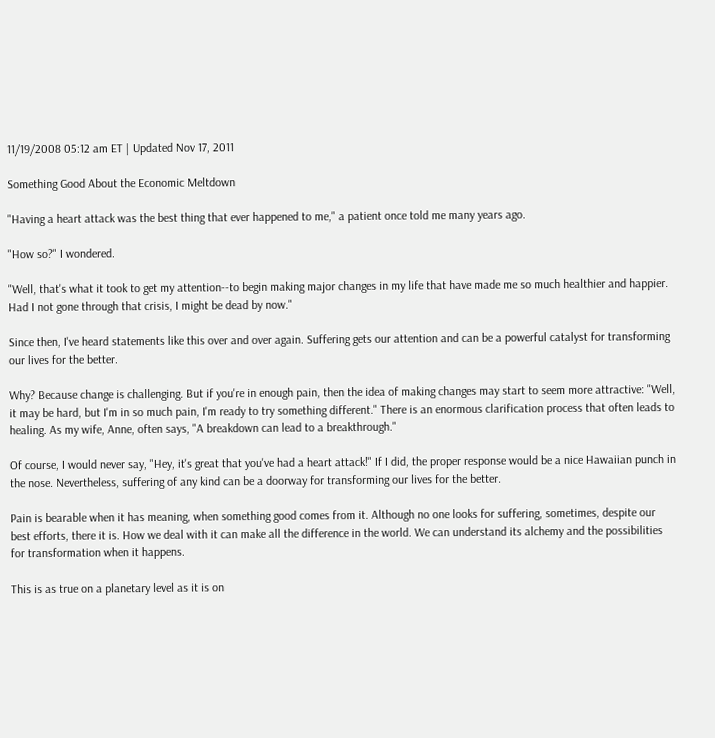11/19/2008 05:12 am ET | Updated Nov 17, 2011

Something Good About the Economic Meltdown

"Having a heart attack was the best thing that ever happened to me," a patient once told me many years ago.

"How so?" I wondered.

"Well, that's what it took to get my attention--to begin making major changes in my life that have made me so much healthier and happier. Had I not gone through that crisis, I might be dead by now."

Since then, I've heard statements like this over and over again. Suffering gets our attention and can be a powerful catalyst for transforming our lives for the better.

Why? Because change is challenging. But if you're in enough pain, then the idea of making changes may start to seem more attractive: "Well, it may be hard, but I'm in so much pain, I'm ready to try something different." There is an enormous clarification process that often leads to healing. As my wife, Anne, often says, "A breakdown can lead to a breakthrough."

Of course, I would never say, "Hey, it's great that you've had a heart attack!" If I did, the proper response would be a nice Hawaiian punch in the nose. Nevertheless, suffering of any kind can be a doorway for transforming our lives for the better.

Pain is bearable when it has meaning, when something good comes from it. Although no one looks for suffering, sometimes, despite our best efforts, there it is. How we deal with it can make all the difference in the world. We can understand its alchemy and the possibilities for transformation when it happens.

This is as true on a planetary level as it is on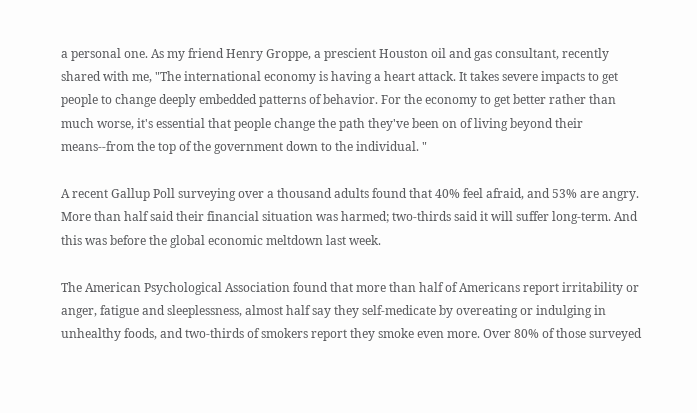a personal one. As my friend Henry Groppe, a prescient Houston oil and gas consultant, recently shared with me, "The international economy is having a heart attack. It takes severe impacts to get people to change deeply embedded patterns of behavior. For the economy to get better rather than much worse, it's essential that people change the path they've been on of living beyond their means--from the top of the government down to the individual. "

A recent Gallup Poll surveying over a thousand adults found that 40% feel afraid, and 53% are angry. More than half said their financial situation was harmed; two-thirds said it will suffer long-term. And this was before the global economic meltdown last week.

The American Psychological Association found that more than half of Americans report irritability or anger, fatigue and sleeplessness, almost half say they self-medicate by overeating or indulging in unhealthy foods, and two-thirds of smokers report they smoke even more. Over 80% of those surveyed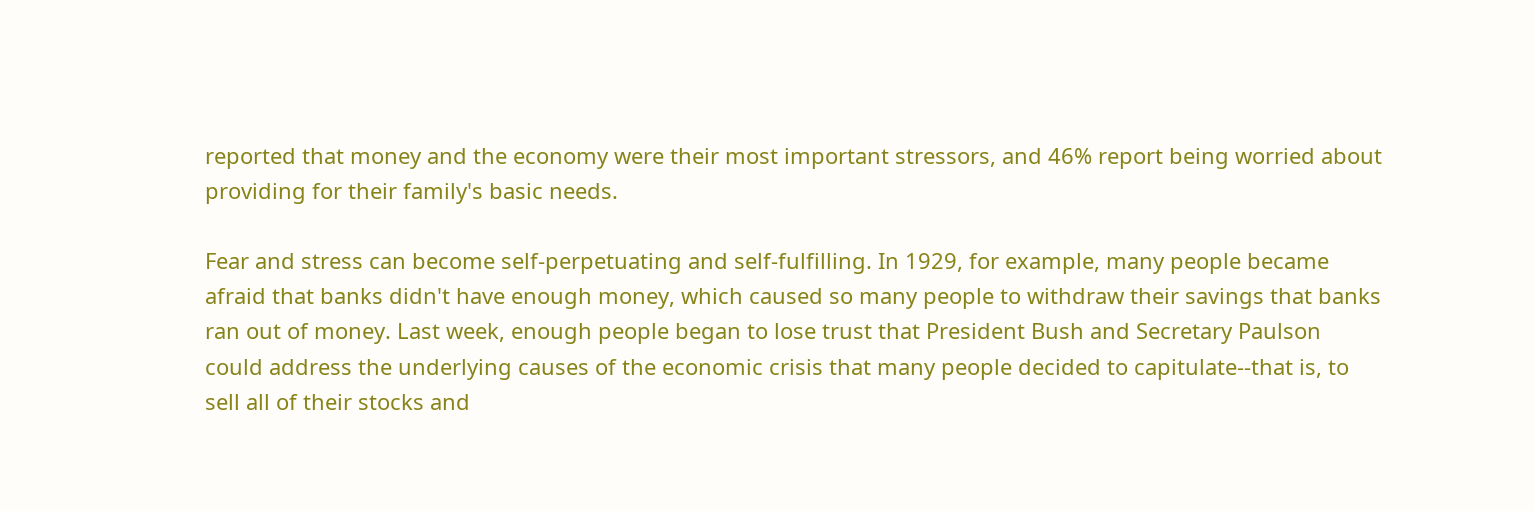reported that money and the economy were their most important stressors, and 46% report being worried about providing for their family's basic needs.

Fear and stress can become self-perpetuating and self-fulfilling. In 1929, for example, many people became afraid that banks didn't have enough money, which caused so many people to withdraw their savings that banks ran out of money. Last week, enough people began to lose trust that President Bush and Secretary Paulson could address the underlying causes of the economic crisis that many people decided to capitulate--that is, to sell all of their stocks and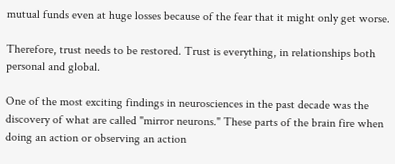mutual funds even at huge losses because of the fear that it might only get worse.

Therefore, trust needs to be restored. Trust is everything, in relationships both personal and global.

One of the most exciting findings in neurosciences in the past decade was the discovery of what are called "mirror neurons." These parts of the brain fire when doing an action or observing an action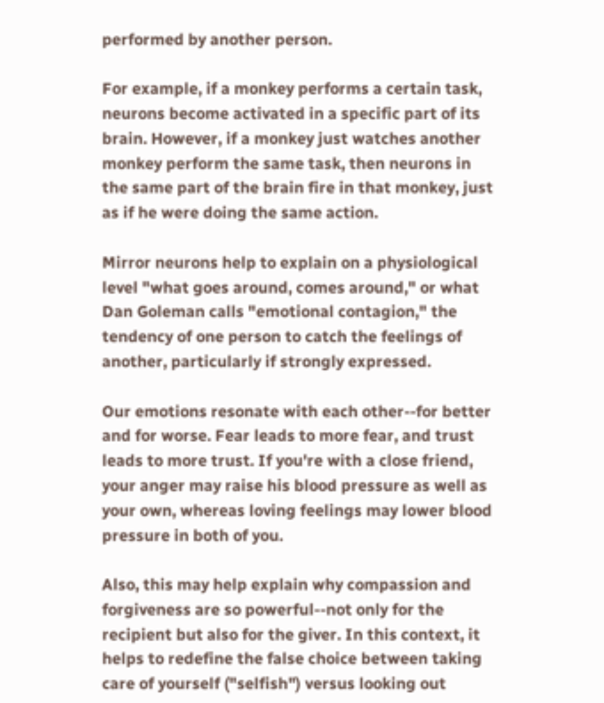performed by another person.

For example, if a monkey performs a certain task, neurons become activated in a specific part of its brain. However, if a monkey just watches another monkey perform the same task, then neurons in the same part of the brain fire in that monkey, just as if he were doing the same action.

Mirror neurons help to explain on a physiological level "what goes around, comes around," or what Dan Goleman calls "emotional contagion," the tendency of one person to catch the feelings of another, particularly if strongly expressed.

Our emotions resonate with each other--for better and for worse. Fear leads to more fear, and trust leads to more trust. If you're with a close friend, your anger may raise his blood pressure as well as your own, whereas loving feelings may lower blood pressure in both of you.

Also, this may help explain why compassion and forgiveness are so powerful--not only for the recipient but also for the giver. In this context, it helps to redefine the false choice between taking care of yourself ("selfish") versus looking out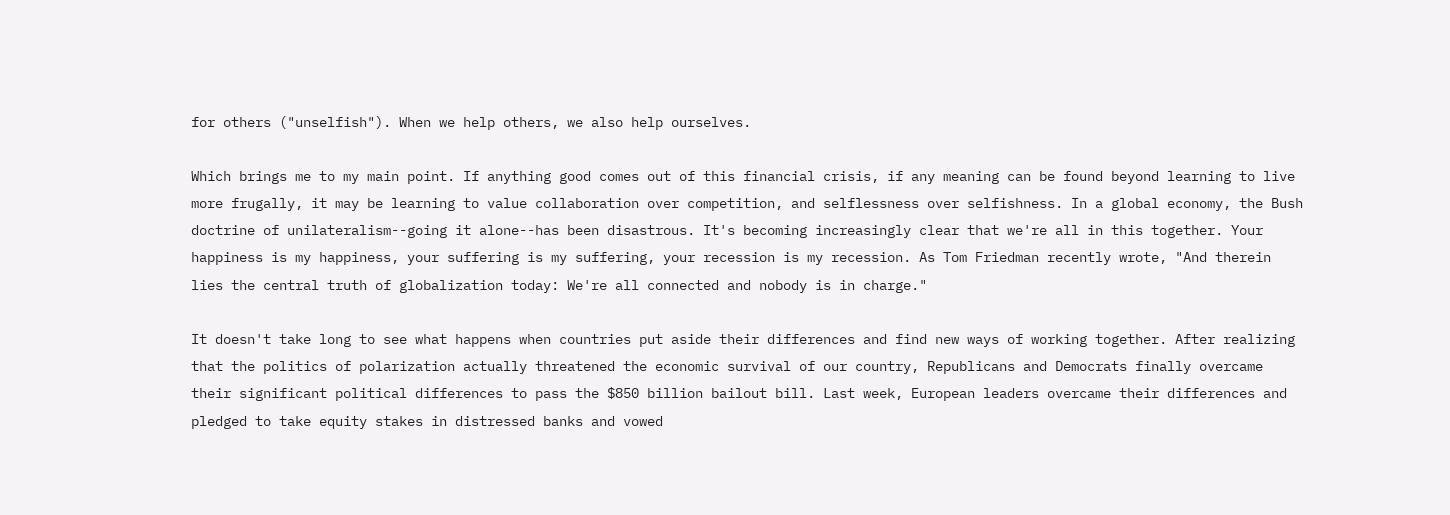for others ("unselfish"). When we help others, we also help ourselves.

Which brings me to my main point. If anything good comes out of this financial crisis, if any meaning can be found beyond learning to live more frugally, it may be learning to value collaboration over competition, and selflessness over selfishness. In a global economy, the Bush doctrine of unilateralism--going it alone--has been disastrous. It's becoming increasingly clear that we're all in this together. Your happiness is my happiness, your suffering is my suffering, your recession is my recession. As Tom Friedman recently wrote, "And therein lies the central truth of globalization today: We're all connected and nobody is in charge."

It doesn't take long to see what happens when countries put aside their differences and find new ways of working together. After realizing that the politics of polarization actually threatened the economic survival of our country, Republicans and Democrats finally overcame their significant political differences to pass the $850 billion bailout bill. Last week, European leaders overcame their differences and pledged to take equity stakes in distressed banks and vowed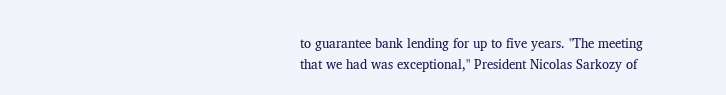to guarantee bank lending for up to five years. "The meeting that we had was exceptional," President Nicolas Sarkozy of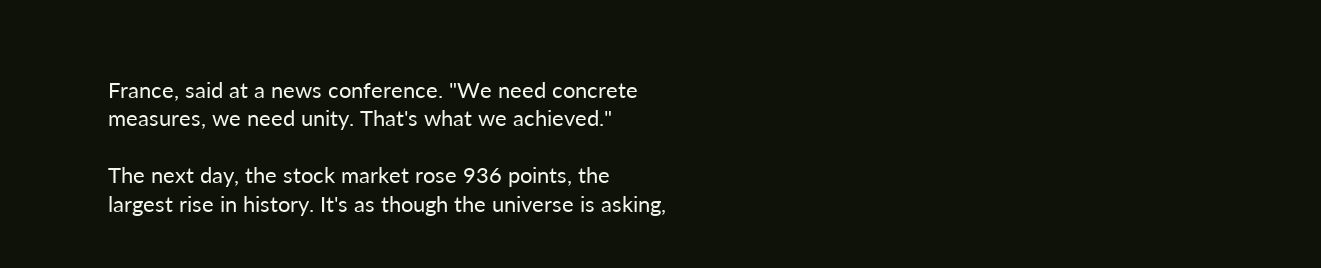France, said at a news conference. "We need concrete measures, we need unity. That's what we achieved."

The next day, the stock market rose 936 points, the largest rise in history. It's as though the universe is asking,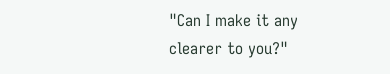"Can I make it any clearer to you?"